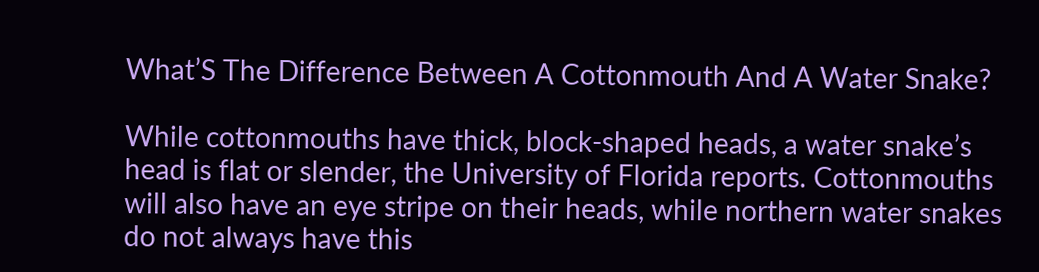What’S The Difference Between A Cottonmouth And A Water Snake?

While cottonmouths have thick, block-shaped heads, a water snake’s head is flat or slender, the University of Florida reports. Cottonmouths will also have an eye stripe on their heads, while northern water snakes do not always have this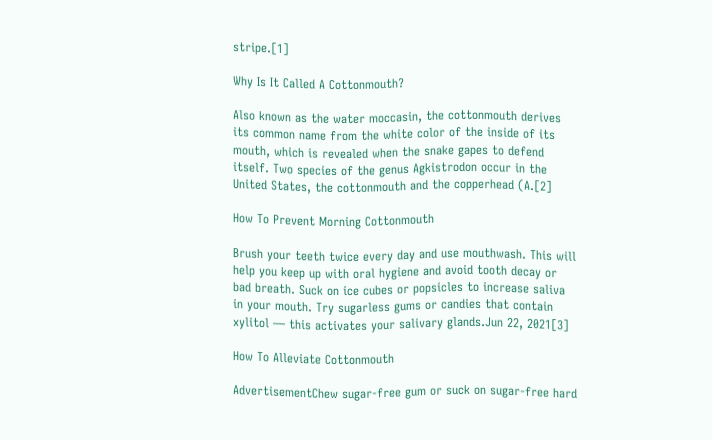stripe.[1]

Why Is It Called A Cottonmouth?

Also known as the water moccasin, the cottonmouth derives its common name from the white color of the inside of its mouth, which is revealed when the snake gapes to defend itself. Two species of the genus Agkistrodon occur in the United States, the cottonmouth and the copperhead (A.[2]

How To Prevent Morning Cottonmouth

Brush your teeth twice every day and use mouthwash. This will help you keep up with oral hygiene and avoid tooth decay or bad breath. Suck on ice cubes or popsicles to increase saliva in your mouth. Try sugarless gums or candies that contain xylitol — this activates your salivary glands.Jun 22, 2021[3]

How To Alleviate Cottonmouth

AdvertisementChew sugar-free gum or suck on sugar-free hard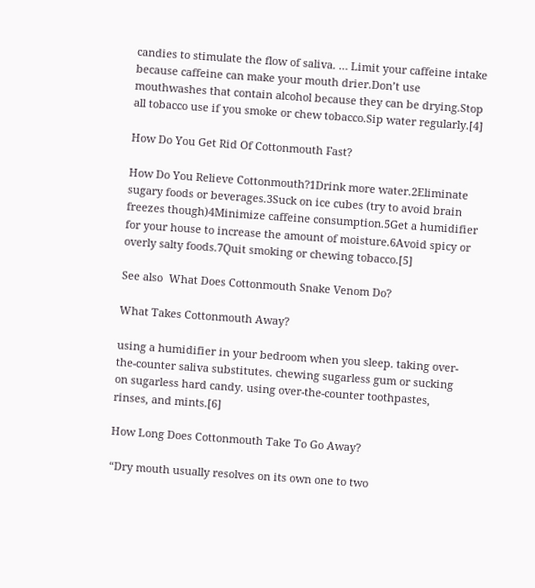candies to stimulate the flow of saliva. … Limit your caffeine intake because caffeine can make your mouth drier.Don’t use mouthwashes that contain alcohol because they can be drying.Stop all tobacco use if you smoke or chew tobacco.Sip water regularly.[4]

How Do You Get Rid Of Cottonmouth Fast?

How Do You Relieve Cottonmouth?1Drink more water.2Eliminate sugary foods or beverages.3Suck on ice cubes (try to avoid brain freezes though)4Minimize caffeine consumption.5Get a humidifier for your house to increase the amount of moisture.6Avoid spicy or overly salty foods.7Quit smoking or chewing tobacco.[5]

See also  What Does Cottonmouth Snake Venom Do?

What Takes Cottonmouth Away?

using a humidifier in your bedroom when you sleep. taking over-the-counter saliva substitutes. chewing sugarless gum or sucking on sugarless hard candy. using over-the-counter toothpastes, rinses, and mints.[6]

How Long Does Cottonmouth Take To Go Away?

“Dry mouth usually resolves on its own one to two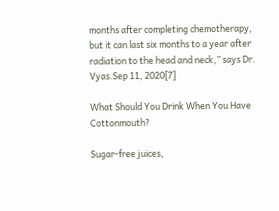months after completing chemotherapy, but it can last six months to a year after radiation to the head and neck,” says Dr. Vyas.Sep 11, 2020[7]

What Should You Drink When You Have Cottonmouth?

Sugar-free juices,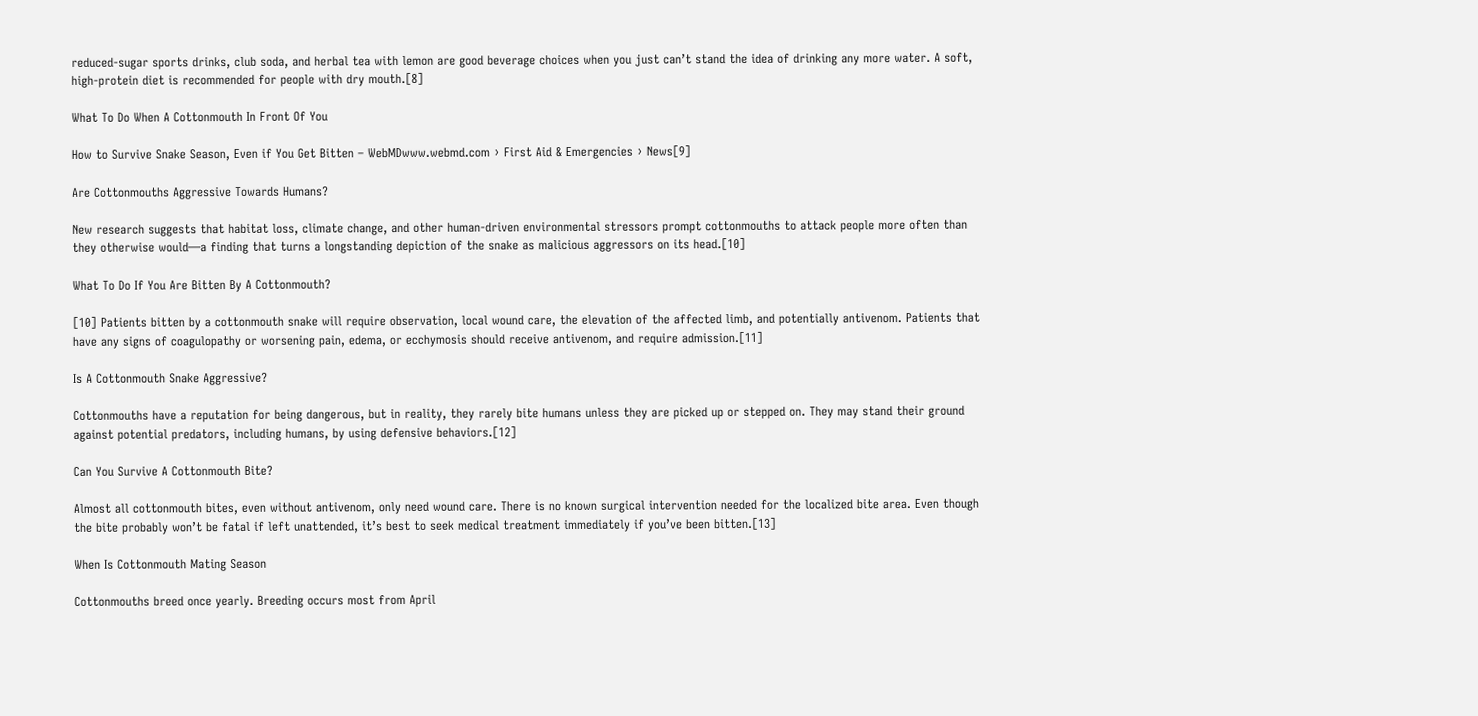reduced-sugar sports drinks, club soda, and herbal tea with lemon are good beverage choices when you just can’t stand the idea of drinking any more water. A soft, high-protein diet is recommended for people with dry mouth.[8]

What To Do When A Cottonmouth In Front Of You

How to Survive Snake Season, Even if You Get Bitten – WebMDwww.webmd.com › First Aid & Emergencies › News[9]

Are Cottonmouths Aggressive Towards Humans?

New research suggests that habitat loss, climate change, and other human-driven environmental stressors prompt cottonmouths to attack people more often than they otherwise would—a finding that turns a longstanding depiction of the snake as malicious aggressors on its head.[10]

What To Do If You Are Bitten By A Cottonmouth?

[10] Patients bitten by a cottonmouth snake will require observation, local wound care, the elevation of the affected limb, and potentially antivenom. Patients that have any signs of coagulopathy or worsening pain, edema, or ecchymosis should receive antivenom, and require admission.[11]

Is A Cottonmouth Snake Aggressive?

Cottonmouths have a reputation for being dangerous, but in reality, they rarely bite humans unless they are picked up or stepped on. They may stand their ground against potential predators, including humans, by using defensive behaviors.[12]

Can You Survive A Cottonmouth Bite?

Almost all cottonmouth bites, even without antivenom, only need wound care. There is no known surgical intervention needed for the localized bite area. Even though the bite probably won’t be fatal if left unattended, it’s best to seek medical treatment immediately if you’ve been bitten.[13]

When Is Cottonmouth Mating Season

Cottonmouths breed once yearly. Breeding occurs most from April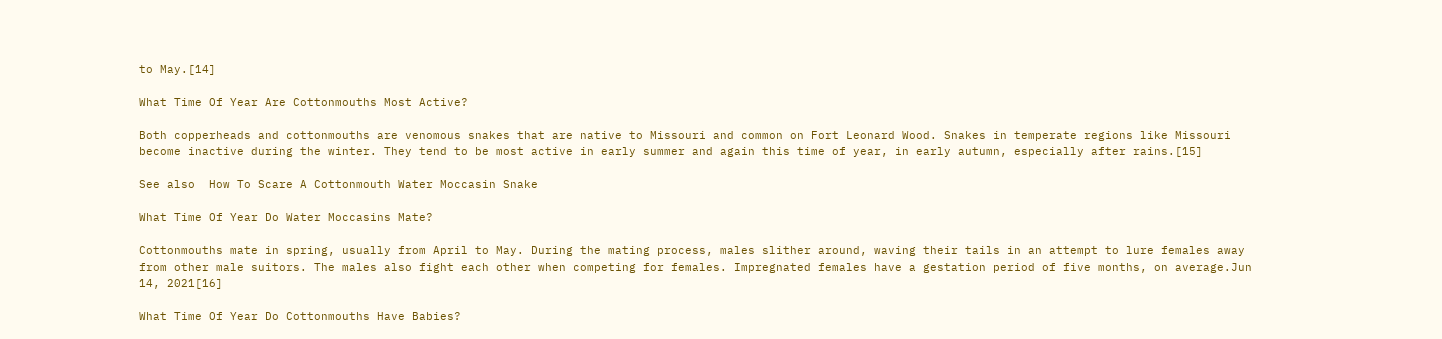to May.[14]

What Time Of Year Are Cottonmouths Most Active?

Both copperheads and cottonmouths are venomous snakes that are native to Missouri and common on Fort Leonard Wood. Snakes in temperate regions like Missouri become inactive during the winter. They tend to be most active in early summer and again this time of year, in early autumn, especially after rains.[15]

See also  How To Scare A Cottonmouth Water Moccasin Snake

What Time Of Year Do Water Moccasins Mate?

Cottonmouths mate in spring, usually from April to May. During the mating process, males slither around, waving their tails in an attempt to lure females away from other male suitors. The males also fight each other when competing for females. Impregnated females have a gestation period of five months, on average.Jun 14, 2021[16]

What Time Of Year Do Cottonmouths Have Babies?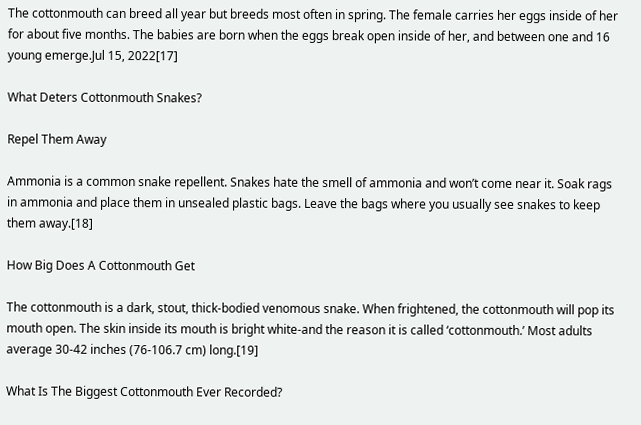The cottonmouth can breed all year but breeds most often in spring. The female carries her eggs inside of her for about five months. The babies are born when the eggs break open inside of her, and between one and 16 young emerge.Jul 15, 2022[17]

What Deters Cottonmouth Snakes?

Repel Them Away

Ammonia is a common snake repellent. Snakes hate the smell of ammonia and won’t come near it. Soak rags in ammonia and place them in unsealed plastic bags. Leave the bags where you usually see snakes to keep them away.[18]

How Big Does A Cottonmouth Get

The cottonmouth is a dark, stout, thick-bodied venomous snake. When frightened, the cottonmouth will pop its mouth open. The skin inside its mouth is bright white-and the reason it is called ‘cottonmouth.’ Most adults average 30-42 inches (76-106.7 cm) long.[19]

What Is The Biggest Cottonmouth Ever Recorded?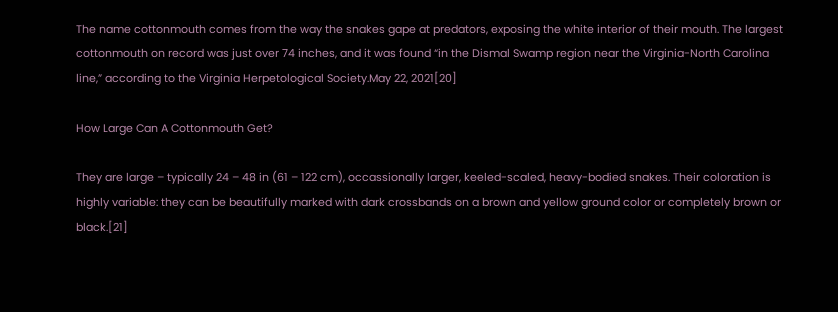The name cottonmouth comes from the way the snakes gape at predators, exposing the white interior of their mouth. The largest cottonmouth on record was just over 74 inches, and it was found “in the Dismal Swamp region near the Virginia-North Carolina line,” according to the Virginia Herpetological Society.May 22, 2021[20]

How Large Can A Cottonmouth Get?

They are large – typically 24 – 48 in (61 – 122 cm), occassionally larger, keeled-scaled, heavy-bodied snakes. Their coloration is highly variable: they can be beautifully marked with dark crossbands on a brown and yellow ground color or completely brown or black.[21]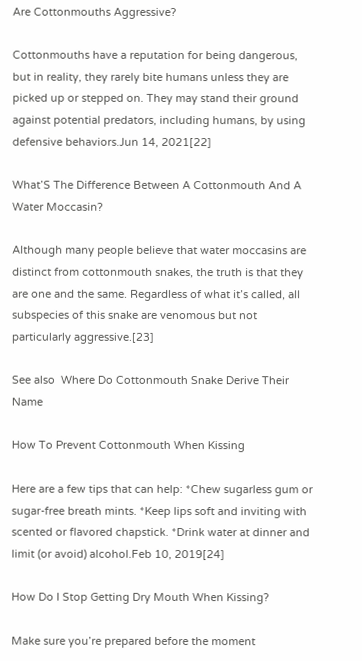Are Cottonmouths Aggressive?

Cottonmouths have a reputation for being dangerous, but in reality, they rarely bite humans unless they are picked up or stepped on. They may stand their ground against potential predators, including humans, by using defensive behaviors.Jun 14, 2021[22]

What’S The Difference Between A Cottonmouth And A Water Moccasin?

Although many people believe that water moccasins are distinct from cottonmouth snakes, the truth is that they are one and the same. Regardless of what it’s called, all subspecies of this snake are venomous but not particularly aggressive.[23]

See also  Where Do Cottonmouth Snake Derive Their Name

How To Prevent Cottonmouth When Kissing

Here are a few tips that can help: *Chew sugarless gum or sugar-free breath mints. *Keep lips soft and inviting with scented or flavored chapstick. *Drink water at dinner and limit (or avoid) alcohol.Feb 10, 2019[24]

How Do I Stop Getting Dry Mouth When Kissing?

Make sure you’re prepared before the moment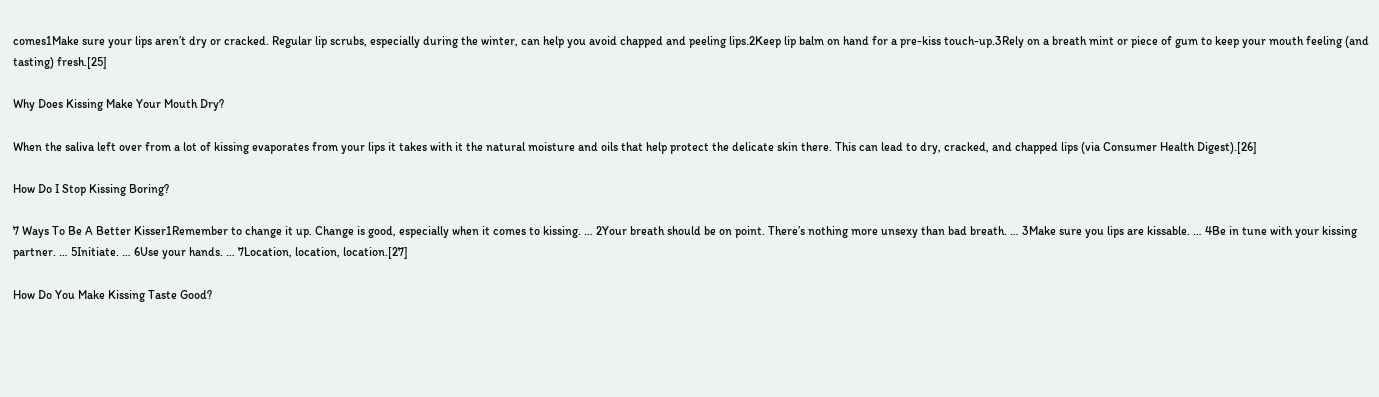comes1Make sure your lips aren’t dry or cracked. Regular lip scrubs, especially during the winter, can help you avoid chapped and peeling lips.2Keep lip balm on hand for a pre-kiss touch-up.3Rely on a breath mint or piece of gum to keep your mouth feeling (and tasting) fresh.[25]

Why Does Kissing Make Your Mouth Dry?

When the saliva left over from a lot of kissing evaporates from your lips it takes with it the natural moisture and oils that help protect the delicate skin there. This can lead to dry, cracked, and chapped lips (via Consumer Health Digest).[26]

How Do I Stop Kissing Boring?

7 Ways To Be A Better Kisser1Remember to change it up. Change is good, especially when it comes to kissing. … 2Your breath should be on point. There’s nothing more unsexy than bad breath. … 3Make sure you lips are kissable. … 4Be in tune with your kissing partner. … 5Initiate. … 6Use your hands. … 7Location, location, location.[27]

How Do You Make Kissing Taste Good?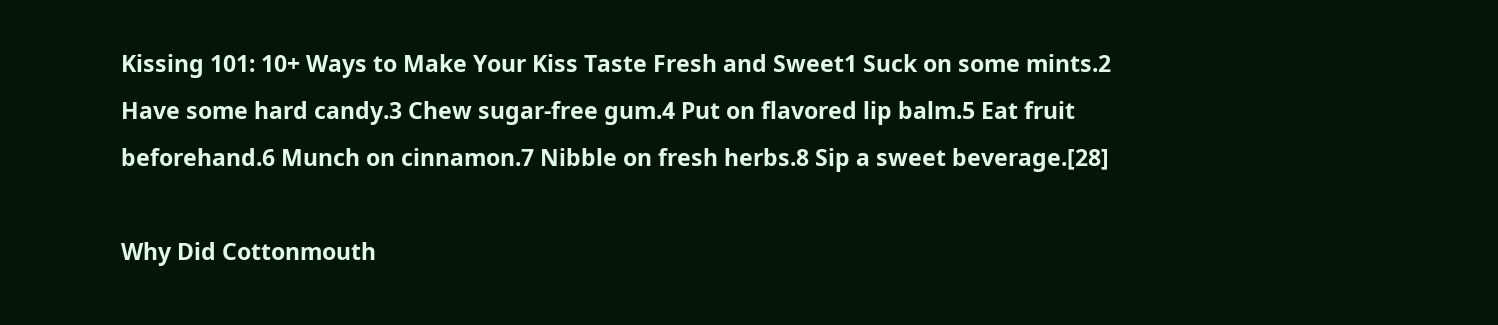Kissing 101: 10+ Ways to Make Your Kiss Taste Fresh and Sweet1 Suck on some mints.2 Have some hard candy.3 Chew sugar-free gum.4 Put on flavored lip balm.5 Eat fruit beforehand.6 Munch on cinnamon.7 Nibble on fresh herbs.8 Sip a sweet beverage.[28]

Why Did Cottonmouth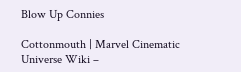Blow Up Connies

Cottonmouth | Marvel Cinematic Universe Wiki –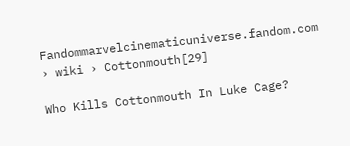Fandommarvelcinematicuniverse.fandom.com › wiki › Cottonmouth[29]

Who Kills Cottonmouth In Luke Cage?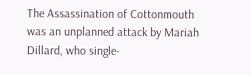The Assassination of Cottonmouth was an unplanned attack by Mariah Dillard, who single-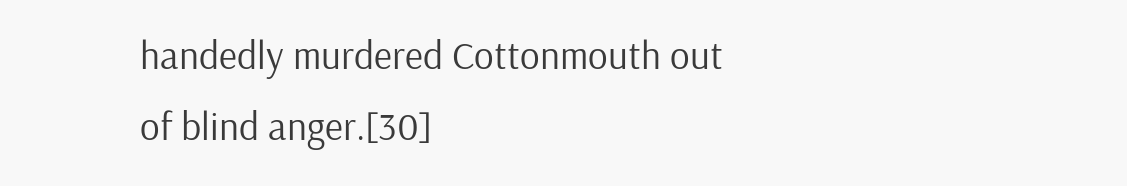handedly murdered Cottonmouth out of blind anger.[30]